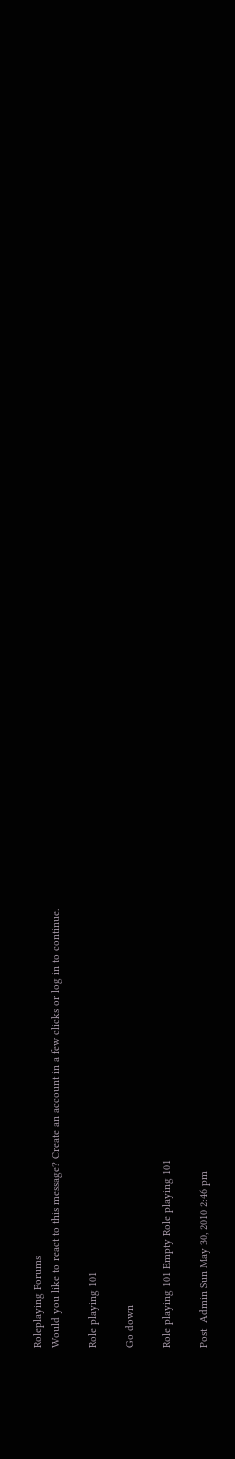Roleplaying Forums
Would you like to react to this message? Create an account in a few clicks or log in to continue.

Role playing 101

Go down

Role playing 101 Empty Role playing 101

Post  Admin Sun May 30, 2010 2:46 pm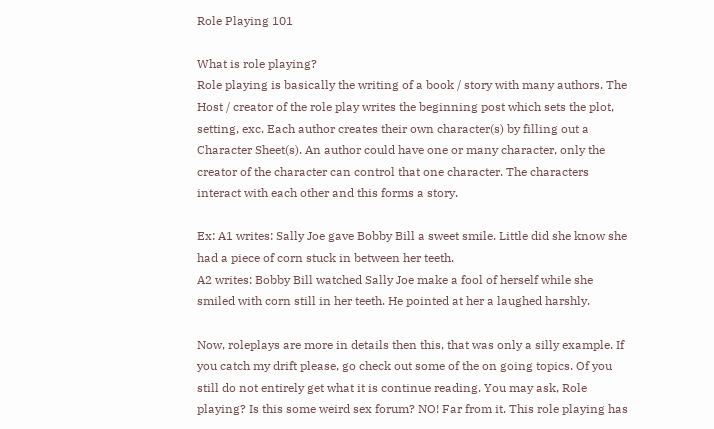Role Playing 101

What is role playing?
Role playing is basically the writing of a book / story with many authors. The Host / creator of the role play writes the beginning post which sets the plot, setting, exc. Each author creates their own character(s) by filling out a Character Sheet(s). An author could have one or many character, only the creator of the character can control that one character. The characters interact with each other and this forms a story.

Ex: A1 writes: Sally Joe gave Bobby Bill a sweet smile. Little did she know she had a piece of corn stuck in between her teeth.
A2 writes: Bobby Bill watched Sally Joe make a fool of herself while she smiled with corn still in her teeth. He pointed at her a laughed harshly.

Now, roleplays are more in details then this, that was only a silly example. If you catch my drift please, go check out some of the on going topics. Of you still do not entirely get what it is continue reading. You may ask, Role playing? Is this some weird sex forum? NO! Far from it. This role playing has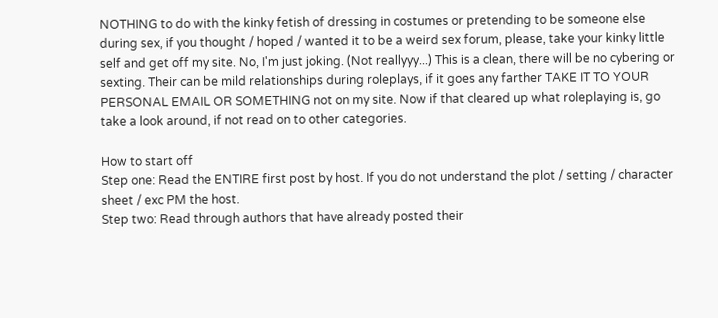NOTHING to do with the kinky fetish of dressing in costumes or pretending to be someone else during sex, if you thought / hoped / wanted it to be a weird sex forum, please, take your kinky little self and get off my site. No, I'm just joking. (Not reallyyy...) This is a clean, there will be no cybering or sexting. Their can be mild relationships during roleplays, if it goes any farther TAKE IT TO YOUR PERSONAL EMAIL OR SOMETHING not on my site. Now if that cleared up what roleplaying is, go take a look around, if not read on to other categories.

How to start off
Step one: Read the ENTIRE first post by host. If you do not understand the plot / setting / character sheet / exc PM the host.
Step two: Read through authors that have already posted their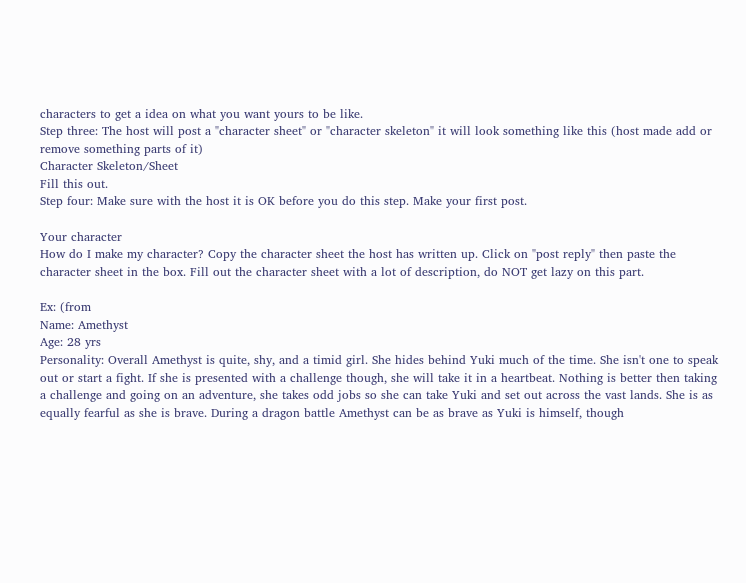characters to get a idea on what you want yours to be like.
Step three: The host will post a "character sheet" or "character skeleton" it will look something like this (host made add or remove something parts of it)
Character Skeleton/Sheet
Fill this out.
Step four: Make sure with the host it is OK before you do this step. Make your first post.

Your character
How do I make my character? Copy the character sheet the host has written up. Click on "post reply" then paste the character sheet in the box. Fill out the character sheet with a lot of description, do NOT get lazy on this part.

Ex: (from
Name: Amethyst
Age: 28 yrs
Personality: Overall Amethyst is quite, shy, and a timid girl. She hides behind Yuki much of the time. She isn't one to speak out or start a fight. If she is presented with a challenge though, she will take it in a heartbeat. Nothing is better then taking a challenge and going on an adventure, she takes odd jobs so she can take Yuki and set out across the vast lands. She is as equally fearful as she is brave. During a dragon battle Amethyst can be as brave as Yuki is himself, though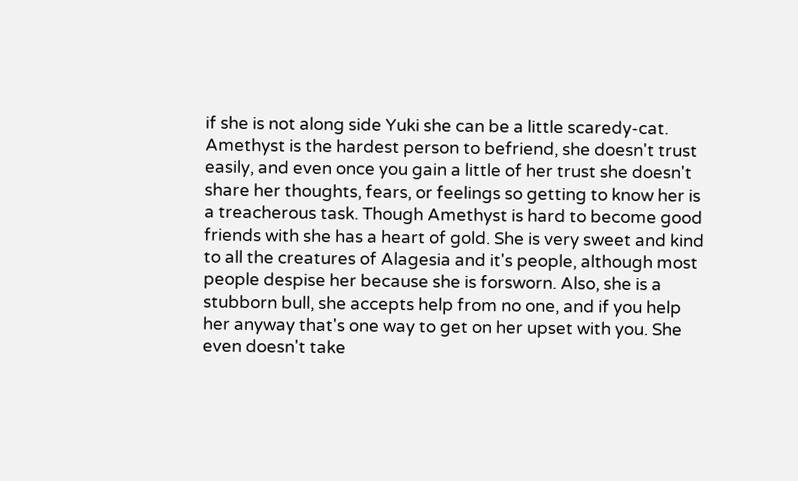if she is not along side Yuki she can be a little scaredy-cat. Amethyst is the hardest person to befriend, she doesn't trust easily, and even once you gain a little of her trust she doesn't share her thoughts, fears, or feelings so getting to know her is a treacherous task. Though Amethyst is hard to become good friends with she has a heart of gold. She is very sweet and kind to all the creatures of Alagesia and it's people, although most people despise her because she is forsworn. Also, she is a stubborn bull, she accepts help from no one, and if you help her anyway that's one way to get on her upset with you. She even doesn't take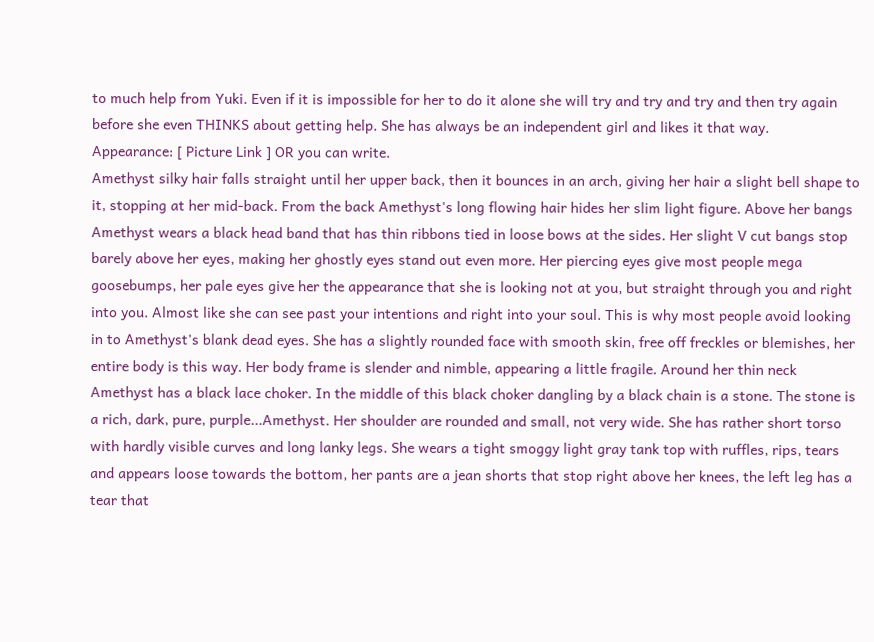to much help from Yuki. Even if it is impossible for her to do it alone she will try and try and try and then try again before she even THINKS about getting help. She has always be an independent girl and likes it that way.
Appearance: [ Picture Link ] OR you can write.
Amethyst silky hair falls straight until her upper back, then it bounces in an arch, giving her hair a slight bell shape to it, stopping at her mid-back. From the back Amethyst's long flowing hair hides her slim light figure. Above her bangs Amethyst wears a black head band that has thin ribbons tied in loose bows at the sides. Her slight V cut bangs stop barely above her eyes, making her ghostly eyes stand out even more. Her piercing eyes give most people mega goosebumps, her pale eyes give her the appearance that she is looking not at you, but straight through you and right into you. Almost like she can see past your intentions and right into your soul. This is why most people avoid looking in to Amethyst's blank dead eyes. She has a slightly rounded face with smooth skin, free off freckles or blemishes, her entire body is this way. Her body frame is slender and nimble, appearing a little fragile. Around her thin neck Amethyst has a black lace choker. In the middle of this black choker dangling by a black chain is a stone. The stone is a rich, dark, pure, purple...Amethyst. Her shoulder are rounded and small, not very wide. She has rather short torso with hardly visible curves and long lanky legs. She wears a tight smoggy light gray tank top with ruffles, rips, tears and appears loose towards the bottom, her pants are a jean shorts that stop right above her knees, the left leg has a tear that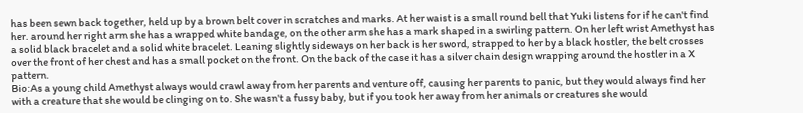has been sewn back together, held up by a brown belt cover in scratches and marks. At her waist is a small round bell that Yuki listens for if he can't find her. around her right arm she has a wrapped white bandage, on the other arm she has a mark shaped in a swirling pattern. On her left wrist Amethyst has a solid black bracelet and a solid white bracelet. Leaning slightly sideways on her back is her sword, strapped to her by a black hostler, the belt crosses over the front of her chest and has a small pocket on the front. On the back of the case it has a silver chain design wrapping around the hostler in a X pattern.
Bio:As a young child Amethyst always would crawl away from her parents and venture off, causing her parents to panic, but they would always find her with a creature that she would be clinging on to. She wasn't a fussy baby, but if you took her away from her animals or creatures she would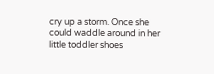cry up a storm. Once she could waddle around in her little toddler shoes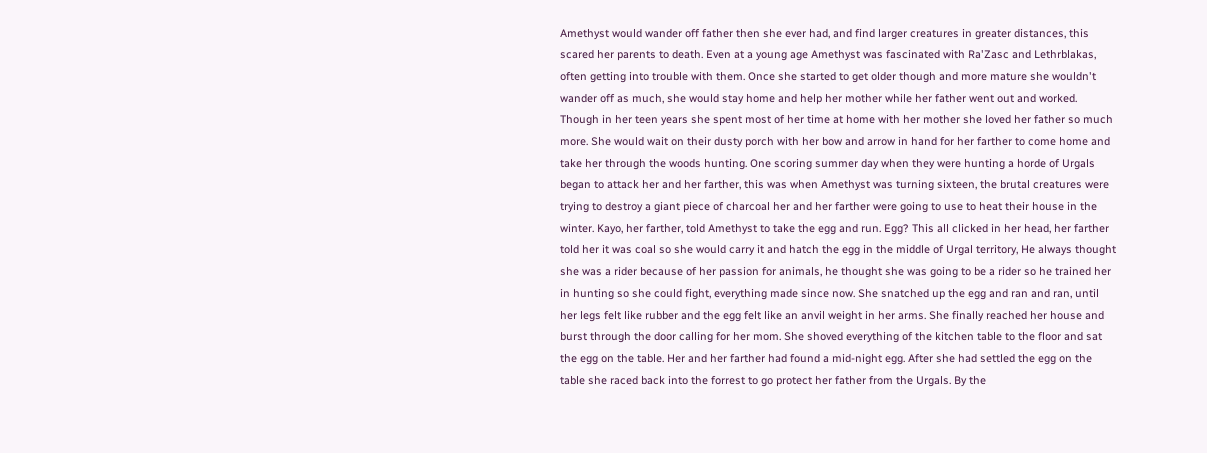Amethyst would wander off father then she ever had, and find larger creatures in greater distances, this scared her parents to death. Even at a young age Amethyst was fascinated with Ra'Zasc and Lethrblakas, often getting into trouble with them. Once she started to get older though and more mature she wouldn't wander off as much, she would stay home and help her mother while her father went out and worked. Though in her teen years she spent most of her time at home with her mother she loved her father so much more. She would wait on their dusty porch with her bow and arrow in hand for her farther to come home and take her through the woods hunting. One scoring summer day when they were hunting a horde of Urgals began to attack her and her farther, this was when Amethyst was turning sixteen, the brutal creatures were trying to destroy a giant piece of charcoal her and her farther were going to use to heat their house in the winter. Kayo, her farther, told Amethyst to take the egg and run. Egg? This all clicked in her head, her farther told her it was coal so she would carry it and hatch the egg in the middle of Urgal territory, He always thought she was a rider because of her passion for animals, he thought she was going to be a rider so he trained her in hunting so she could fight, everything made since now. She snatched up the egg and ran and ran, until her legs felt like rubber and the egg felt like an anvil weight in her arms. She finally reached her house and burst through the door calling for her mom. She shoved everything of the kitchen table to the floor and sat the egg on the table. Her and her farther had found a mid-night egg. After she had settled the egg on the table she raced back into the forrest to go protect her father from the Urgals. By the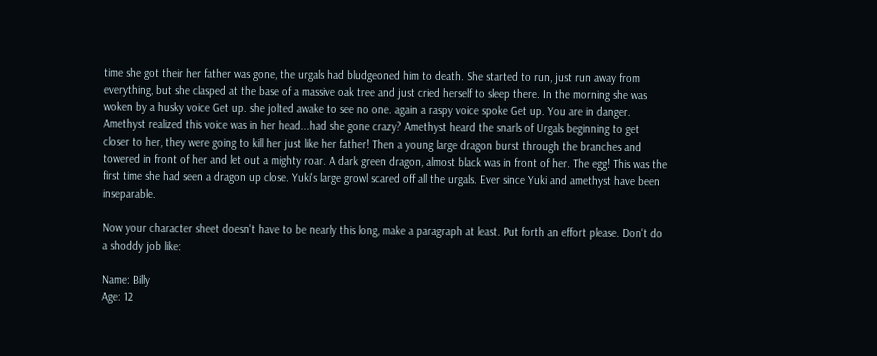time she got their her father was gone, the urgals had bludgeoned him to death. She started to run, just run away from everything, but she clasped at the base of a massive oak tree and just cried herself to sleep there. In the morning she was woken by a husky voice Get up. she jolted awake to see no one. again a raspy voice spoke Get up. You are in danger. Amethyst realized this voice was in her head...had she gone crazy? Amethyst heard the snarls of Urgals beginning to get closer to her, they were going to kill her just like her father! Then a young large dragon burst through the branches and towered in front of her and let out a mighty roar. A dark green dragon, almost black was in front of her. The egg! This was the first time she had seen a dragon up close. Yuki's large growl scared off all the urgals. Ever since Yuki and amethyst have been inseparable.

Now your character sheet doesn't have to be nearly this long, make a paragraph at least. Put forth an effort please. Don't do a shoddy job like:

Name: Billy
Age: 12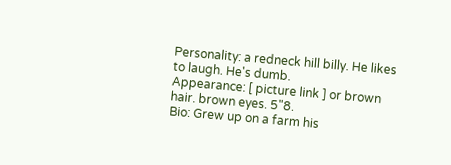Personality: a redneck hill billy. He likes to laugh. He's dumb.
Appearance: [ picture link ] or brown hair. brown eyes. 5"8.
Bio: Grew up on a farm his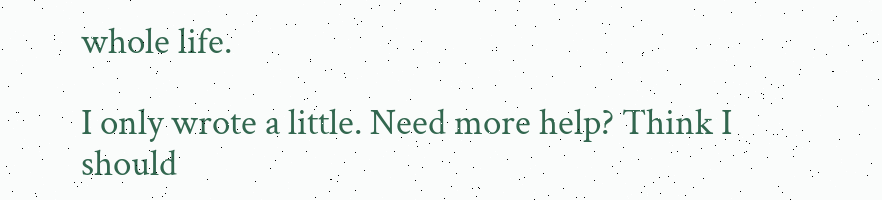whole life.

I only wrote a little. Need more help? Think I should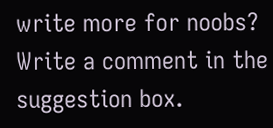write more for noobs? Write a comment in the suggestion box.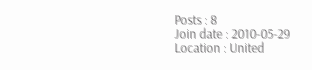Posts : 8
Join date : 2010-05-29
Location : United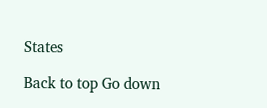States

Back to top Go down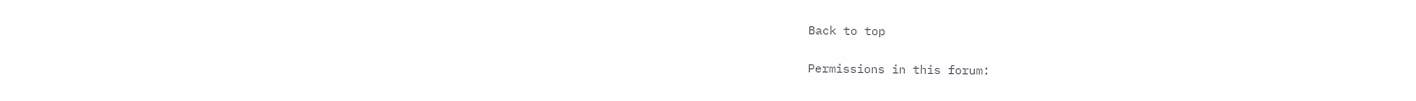Back to top

Permissions in this forum: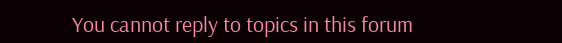You cannot reply to topics in this forum